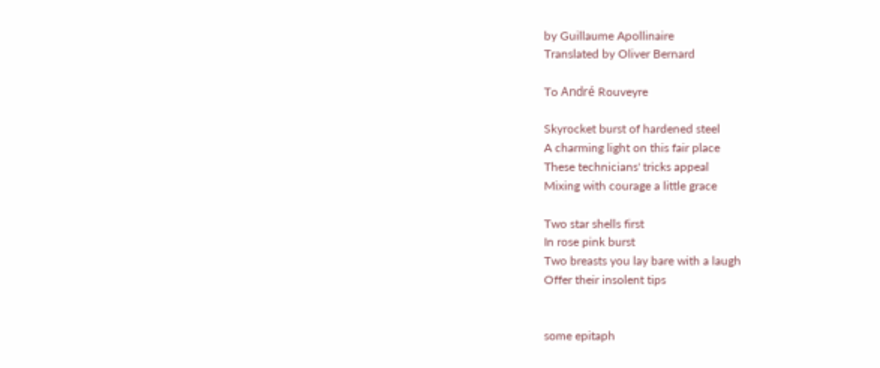by Guillaume Apollinaire
Translated by Oliver Bernard

To André Rouveyre

Skyrocket burst of hardened steel
A charming light on this fair place
These technicians' tricks appeal
Mixing with courage a little grace

Two star shells first
In rose pink burst
Two breasts you lay bare with a laugh
Offer their insolent tips


some epitaph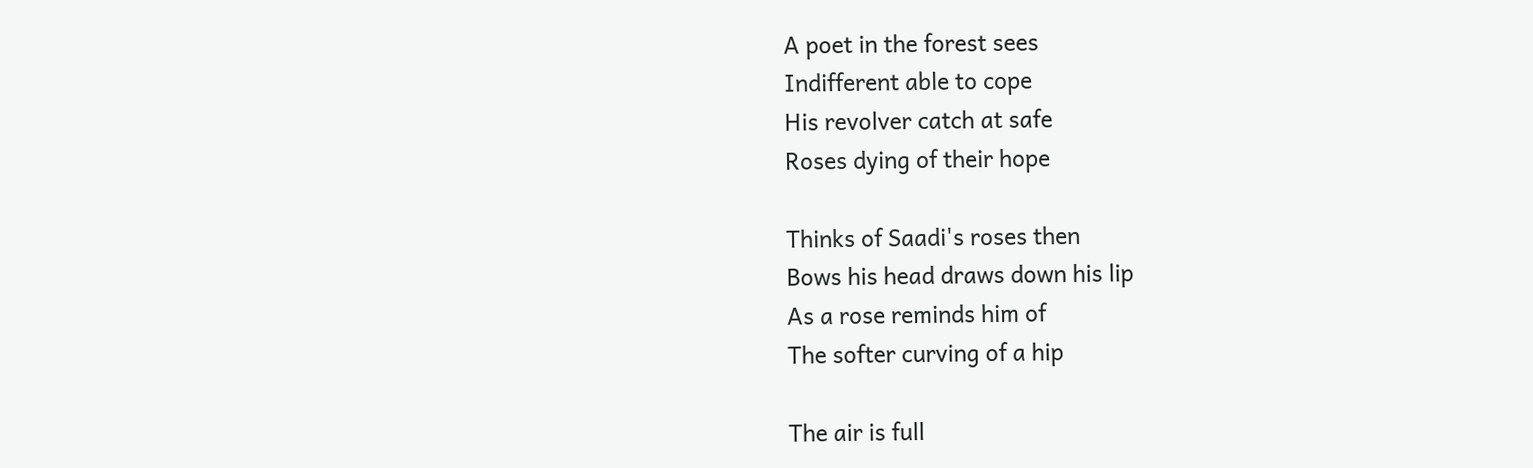A poet in the forest sees
Indifferent able to cope
His revolver catch at safe
Roses dying of their hope

Thinks of Saadi's roses then
Bows his head draws down his lip
As a rose reminds him of
The softer curving of a hip

The air is full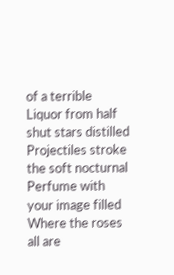of a terrible
Liquor from half shut stars distilled
Projectiles stroke the soft nocturnal
Perfume with your image filled
Where the roses all are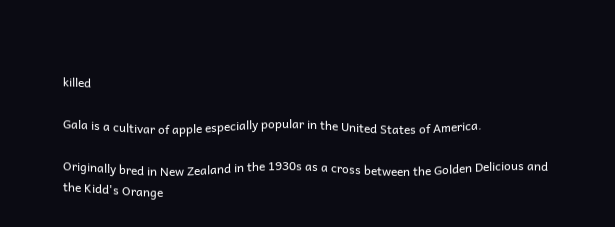killed

Gala is a cultivar of apple especially popular in the United States of America.

Originally bred in New Zealand in the 1930s as a cross between the Golden Delicious and the Kidd's Orange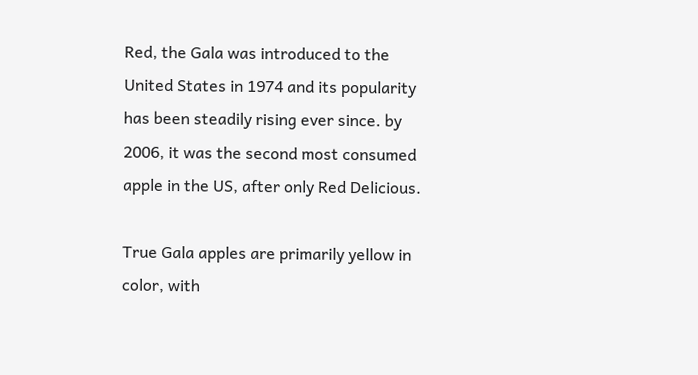Red, the Gala was introduced to the United States in 1974 and its popularity has been steadily rising ever since. by 2006, it was the second most consumed apple in the US, after only Red Delicious.

True Gala apples are primarily yellow in color, with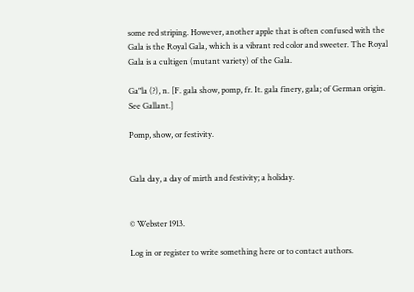some red striping. However, another apple that is often confused with the Gala is the Royal Gala, which is a vibrant red color and sweeter. The Royal Gala is a cultigen (mutant variety) of the Gala.

Ga"la (?), n. [F. gala show, pomp, fr. It. gala finery, gala; of German origin. See Gallant.]

Pomp, show, or festivity.


Gala day, a day of mirth and festivity; a holiday.


© Webster 1913.

Log in or register to write something here or to contact authors.